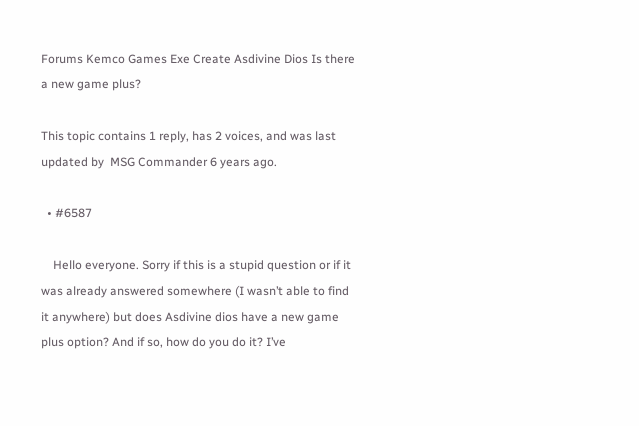Forums Kemco Games Exe Create Asdivine Dios Is there a new game plus?

This topic contains 1 reply, has 2 voices, and was last updated by  MSG Commander 6 years ago.

  • #6587

    Hello everyone. Sorry if this is a stupid question or if it was already answered somewhere (I wasn’t able to find it anywhere) but does Asdivine dios have a new game plus option? And if so, how do you do it? I’ve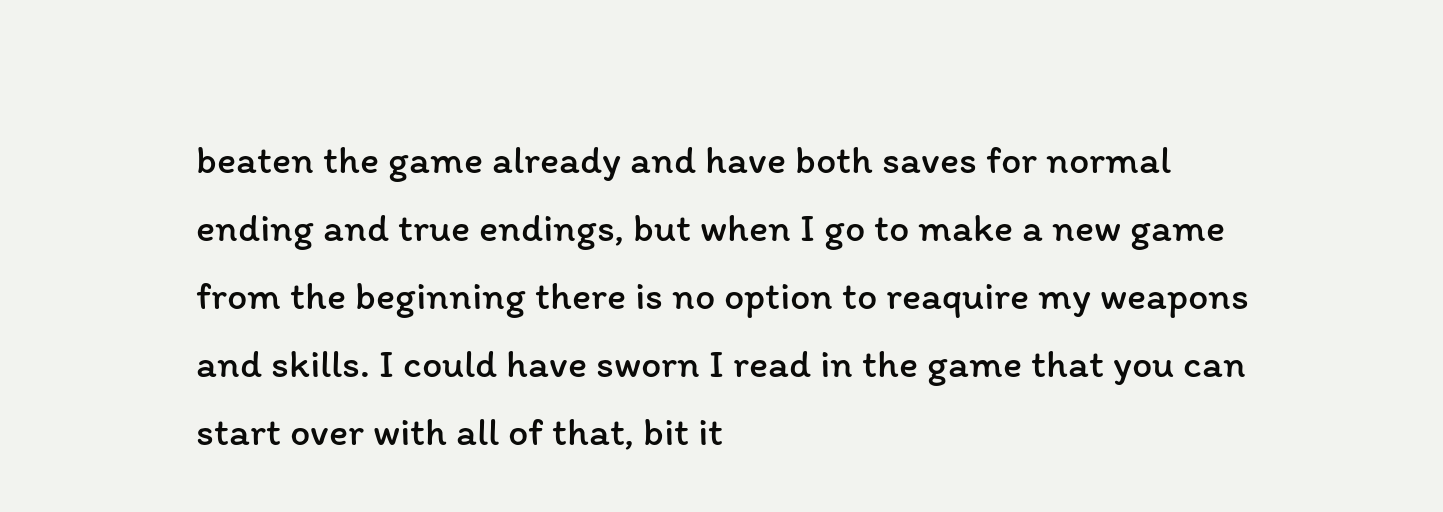beaten the game already and have both saves for normal ending and true endings, but when I go to make a new game from the beginning there is no option to reaquire my weapons and skills. I could have sworn I read in the game that you can start over with all of that, bit it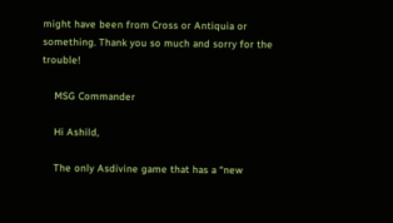might have been from Cross or Antiquia or something. Thank you so much and sorry for the trouble!

    MSG Commander

    Hi Ashild,

    The only Asdivine game that has a “new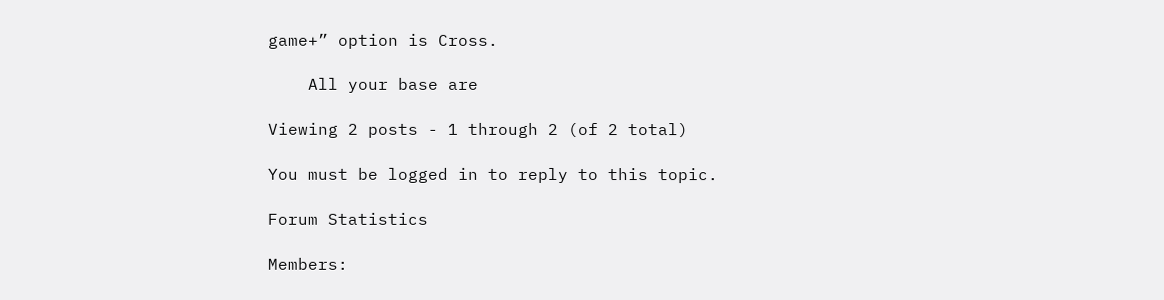game+” option is Cross.

    All your base are

Viewing 2 posts - 1 through 2 (of 2 total)

You must be logged in to reply to this topic.

Forum Statistics

Members: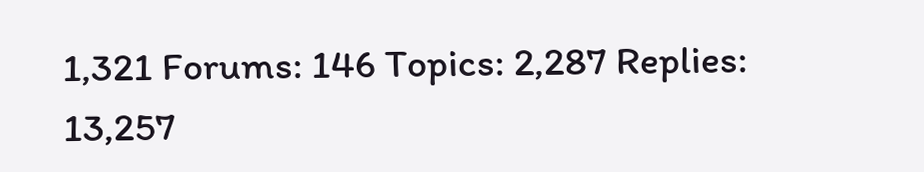1,321 Forums: 146 Topics: 2,287 Replies: 13,257